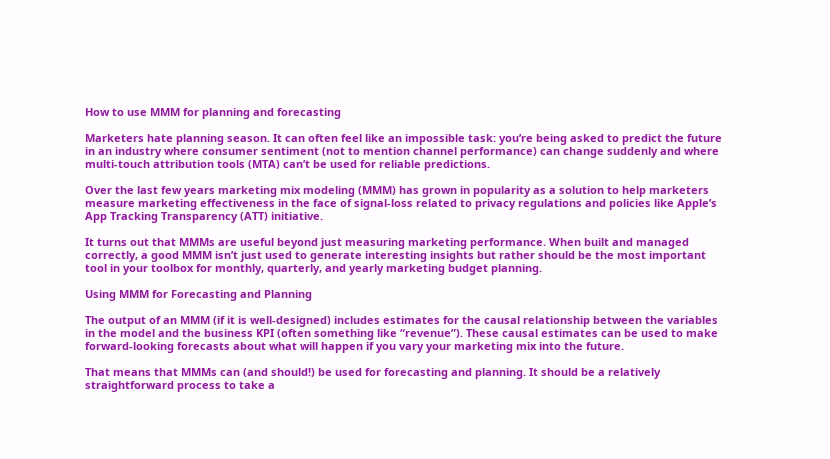How to use MMM for planning and forecasting

Marketers hate planning season. It can often feel like an impossible task: you’re being asked to predict the future in an industry where consumer sentiment (not to mention channel performance) can change suddenly and where multi-touch attribution tools (MTA) can’t be used for reliable predictions.

Over the last few years marketing mix modeling (MMM) has grown in popularity as a solution to help marketers measure marketing effectiveness in the face of signal-loss related to privacy regulations and policies like Apple’s App Tracking Transparency (ATT) initiative.

It turns out that MMMs are useful beyond just measuring marketing performance. When built and managed correctly, a good MMM isn’t just used to generate interesting insights but rather should be the most important tool in your toolbox for monthly, quarterly, and yearly marketing budget planning.

Using MMM for Forecasting and Planning

The output of an MMM (if it is well-designed) includes estimates for the causal relationship between the variables in the model and the business KPI (often something like “revenue”). These causal estimates can be used to make forward-looking forecasts about what will happen if you vary your marketing mix into the future.

That means that MMMs can (and should!) be used for forecasting and planning. It should be a relatively straightforward process to take a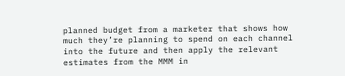planned budget from a marketer that shows how much they’re planning to spend on each channel into the future and then apply the relevant estimates from the MMM in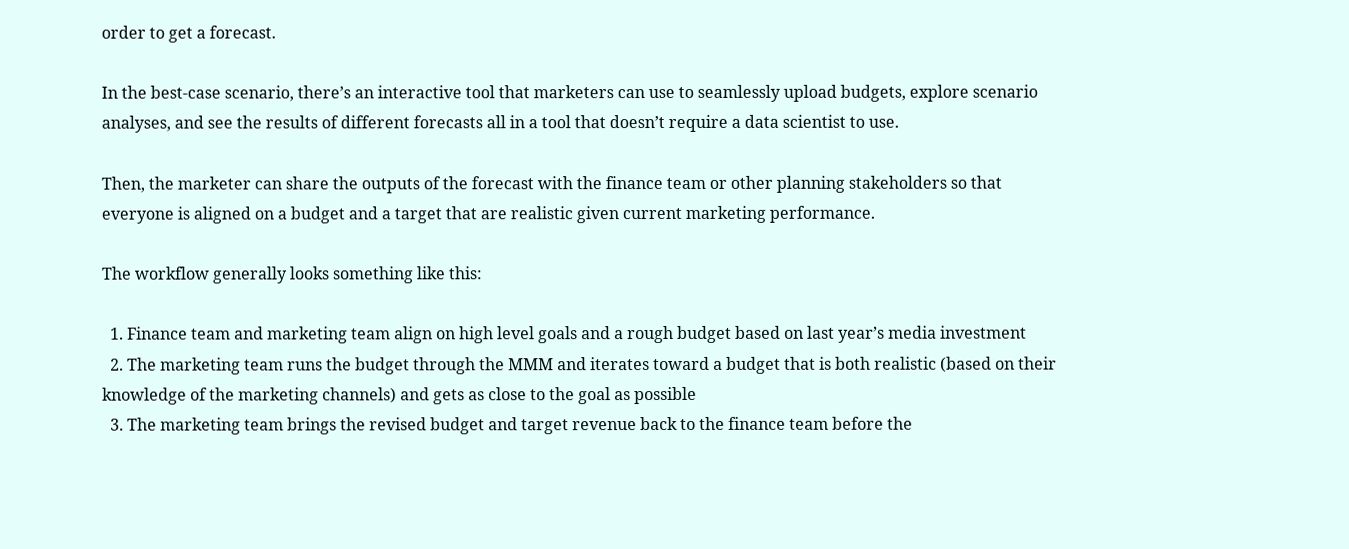order to get a forecast.

In the best-case scenario, there’s an interactive tool that marketers can use to seamlessly upload budgets, explore scenario analyses, and see the results of different forecasts all in a tool that doesn’t require a data scientist to use.

Then, the marketer can share the outputs of the forecast with the finance team or other planning stakeholders so that everyone is aligned on a budget and a target that are realistic given current marketing performance.

The workflow generally looks something like this:

  1. Finance team and marketing team align on high level goals and a rough budget based on last year’s media investment
  2. The marketing team runs the budget through the MMM and iterates toward a budget that is both realistic (based on their knowledge of the marketing channels) and gets as close to the goal as possible
  3. The marketing team brings the revised budget and target revenue back to the finance team before the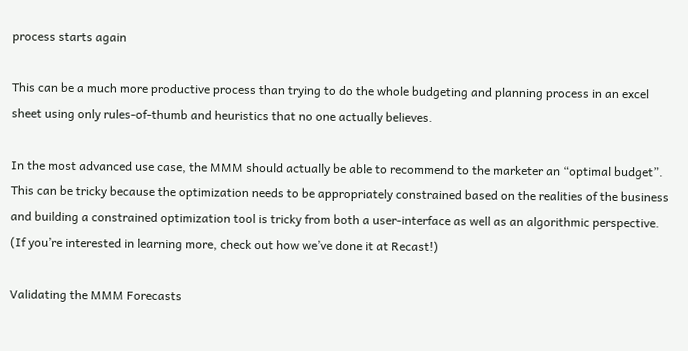process starts again

This can be a much more productive process than trying to do the whole budgeting and planning process in an excel sheet using only rules-of-thumb and heuristics that no one actually believes.

In the most advanced use case, the MMM should actually be able to recommend to the marketer an “optimal budget”. This can be tricky because the optimization needs to be appropriately constrained based on the realities of the business and building a constrained optimization tool is tricky from both a user-interface as well as an algorithmic perspective. (If you’re interested in learning more, check out how we’ve done it at Recast!)

Validating the MMM Forecasts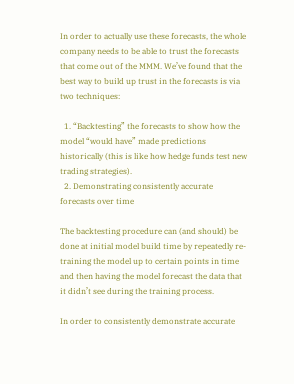In order to actually use these forecasts, the whole company needs to be able to trust the forecasts that come out of the MMM. We’ve found that the best way to build up trust in the forecasts is via two techniques:

  1. “Backtesting” the forecasts to show how the model “would have” made predictions historically (this is like how hedge funds test new trading strategies).
  2. Demonstrating consistently accurate forecasts over time

The backtesting procedure can (and should) be done at initial model build time by repeatedly re-training the model up to certain points in time and then having the model forecast the data that it didn’t see during the training process.

In order to consistently demonstrate accurate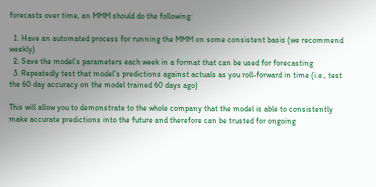forecasts over time, an MMM should do the following:

  1. Have an automated process for running the MMM on some consistent basis (we recommend weekly)
  2. Save the model’s parameters each week in a format that can be used for forecasting
  3. Repeatedly test that model’s predictions against actuals as you roll-forward in time (i.e., test the 60 day accuracy on the model trained 60 days ago)

This will allow you to demonstrate to the whole company that the model is able to consistently make accurate predictions into the future and therefore can be trusted for ongoing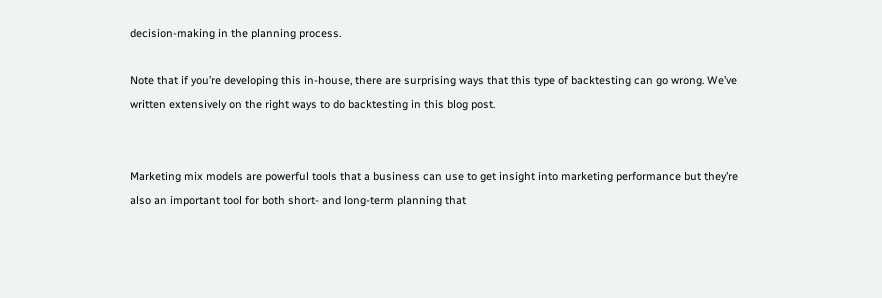decision-making in the planning process.

Note that if you’re developing this in-house, there are surprising ways that this type of backtesting can go wrong. We’ve written extensively on the right ways to do backtesting in this blog post.


Marketing mix models are powerful tools that a business can use to get insight into marketing performance but they’re also an important tool for both short- and long-term planning that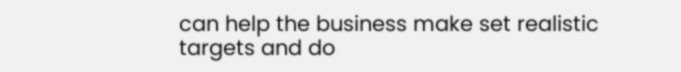can help the business make set realistic targets and do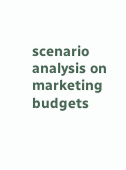scenario analysis on marketing budgets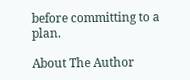before committing to a plan.

About The Author